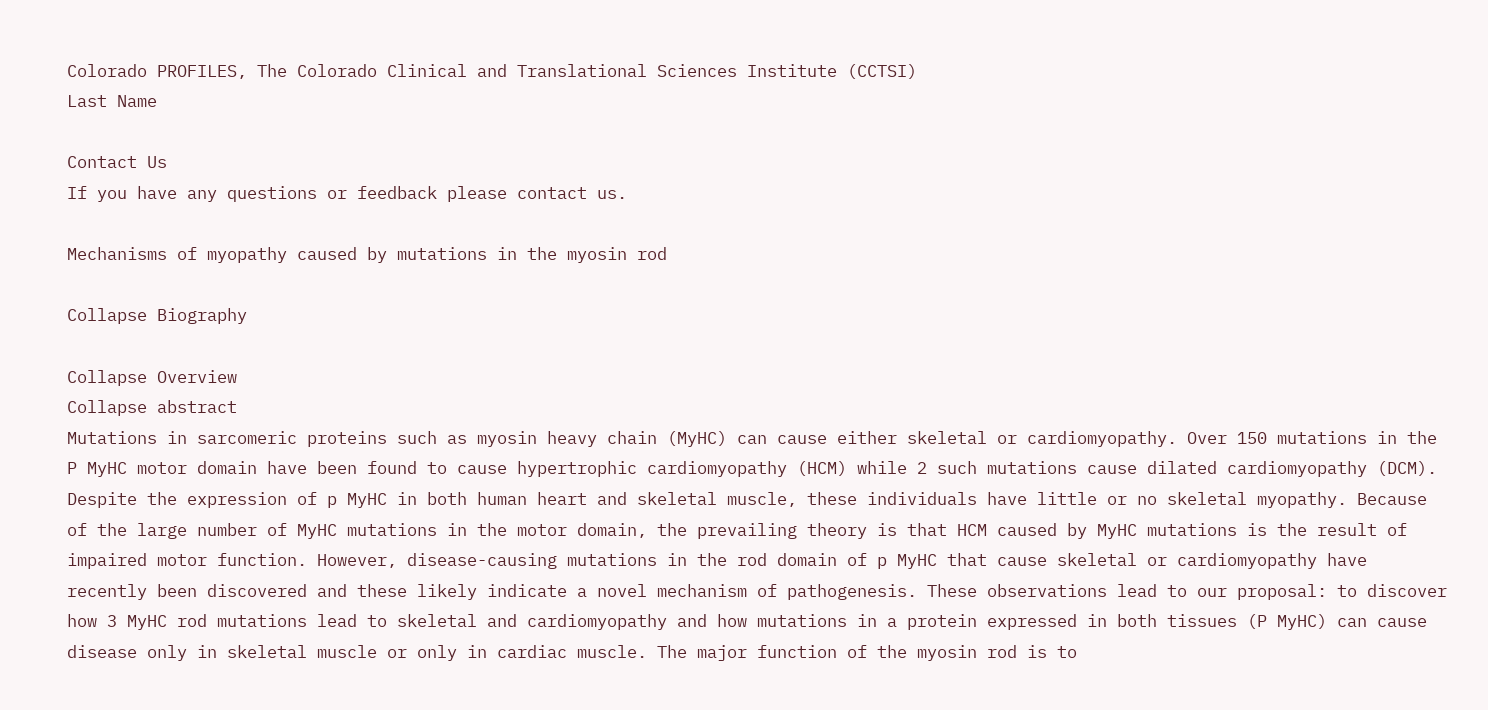Colorado PROFILES, The Colorado Clinical and Translational Sciences Institute (CCTSI)
Last Name

Contact Us
If you have any questions or feedback please contact us.

Mechanisms of myopathy caused by mutations in the myosin rod

Collapse Biography

Collapse Overview
Collapse abstract
Mutations in sarcomeric proteins such as myosin heavy chain (MyHC) can cause either skeletal or cardiomyopathy. Over 150 mutations in the P MyHC motor domain have been found to cause hypertrophic cardiomyopathy (HCM) while 2 such mutations cause dilated cardiomyopathy (DCM). Despite the expression of p MyHC in both human heart and skeletal muscle, these individuals have little or no skeletal myopathy. Because of the large number of MyHC mutations in the motor domain, the prevailing theory is that HCM caused by MyHC mutations is the result of impaired motor function. However, disease-causing mutations in the rod domain of p MyHC that cause skeletal or cardiomyopathy have recently been discovered and these likely indicate a novel mechanism of pathogenesis. These observations lead to our proposal: to discover how 3 MyHC rod mutations lead to skeletal and cardiomyopathy and how mutations in a protein expressed in both tissues (P MyHC) can cause disease only in skeletal muscle or only in cardiac muscle. The major function of the myosin rod is to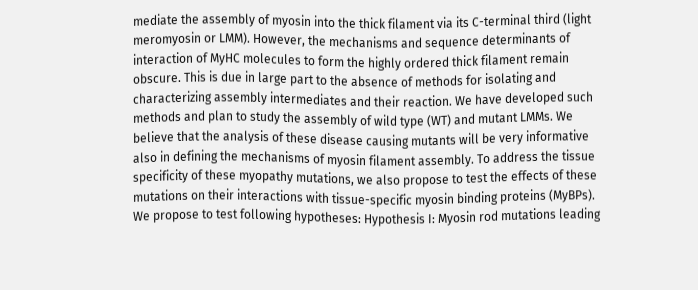mediate the assembly of myosin into the thick filament via its C-terminal third (light meromyosin or LMM). However, the mechanisms and sequence determinants of interaction of MyHC molecules to form the highly ordered thick filament remain obscure. This is due in large part to the absence of methods for isolating and characterizing assembly intermediates and their reaction. We have developed such methods and plan to study the assembly of wild type (WT) and mutant LMMs. We believe that the analysis of these disease causing mutants will be very informative also in defining the mechanisms of myosin filament assembly. To address the tissue specificity of these myopathy mutations, we also propose to test the effects of these mutations on their interactions with tissue-specific myosin binding proteins (MyBPs). We propose to test following hypotheses: Hypothesis I: Myosin rod mutations leading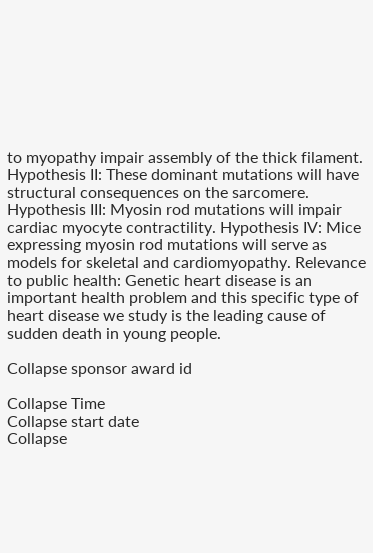to myopathy impair assembly of the thick filament. Hypothesis II: These dominant mutations will have structural consequences on the sarcomere. Hypothesis III: Myosin rod mutations will impair cardiac myocyte contractility. Hypothesis IV: Mice expressing myosin rod mutations will serve as models for skeletal and cardiomyopathy. Relevance to public health: Genetic heart disease is an important health problem and this specific type of heart disease we study is the leading cause of sudden death in young people.

Collapse sponsor award id

Collapse Time
Collapse start date
Collapse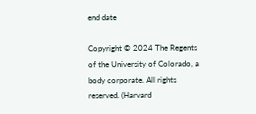end date

Copyright © 2024 The Regents of the University of Colorado, a body corporate. All rights reserved. (Harvard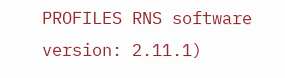PROFILES RNS software version: 2.11.1)